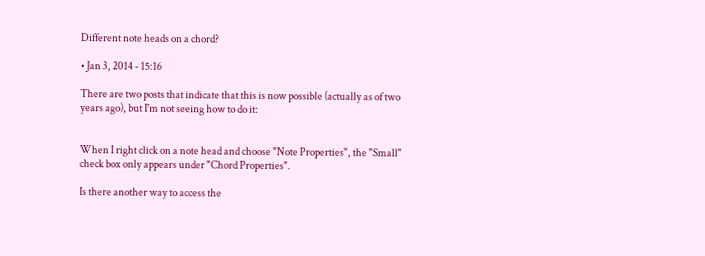Different note heads on a chord?

• Jan 3, 2014 - 15:16

There are two posts that indicate that this is now possible (actually as of two years ago), but I'm not seeing how to do it:


When I right click on a note head and choose "Note Properties", the "Small" check box only appears under "Chord Properties".

Is there another way to access the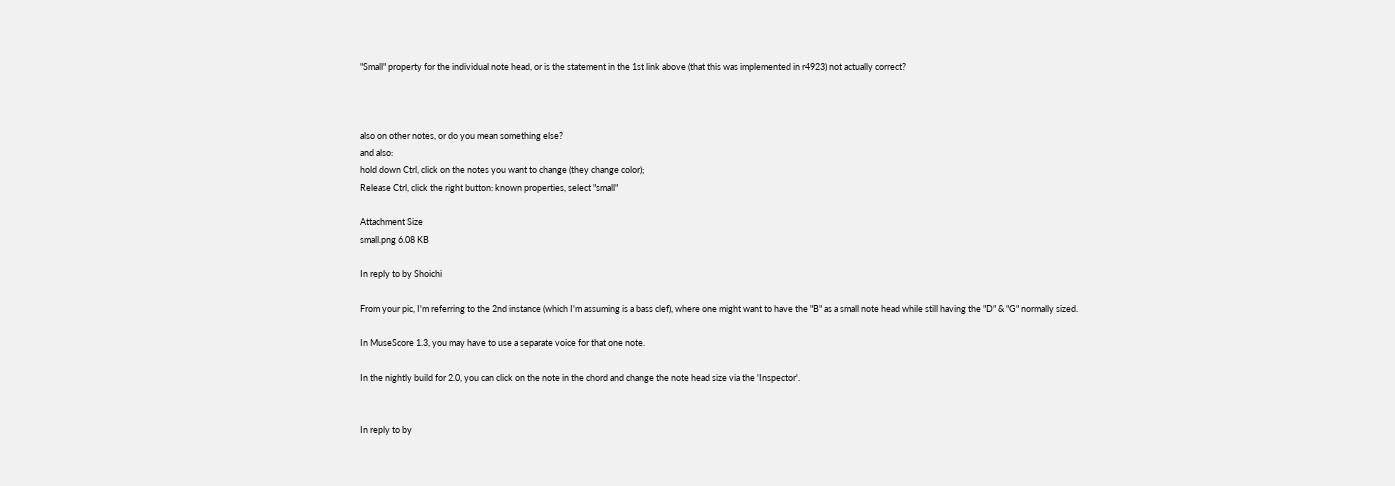"Small" property for the individual note head, or is the statement in the 1st link above (that this was implemented in r4923) not actually correct?



also on other notes, or do you mean something else?
and also:
hold down Ctrl, click on the notes you want to change (they change color);
Release Ctrl, click the right button: known properties, select "small"

Attachment Size
small.png 6.08 KB

In reply to by Shoichi

From your pic, I'm referring to the 2nd instance (which I'm assuming is a bass clef), where one might want to have the "B" as a small note head while still having the "D" & "G" normally sized.

In MuseScore 1.3, you may have to use a separate voice for that one note.

In the nightly build for 2.0, you can click on the note in the chord and change the note head size via the 'Inspector'.


In reply to by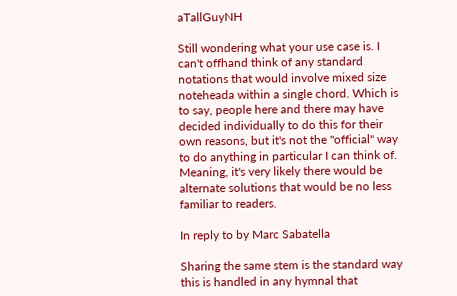aTallGuyNH

Still wondering what your use case is. I can't offhand think of any standard notations that would involve mixed size noteheada within a single chord. Which is to say, people here and there may have decided individually to do this for their own reasons, but it's not the "official" way to do anything in particular I can think of. Meaning, it's very likely there would be alternate solutions that would be no less familiar to readers.

In reply to by Marc Sabatella

Sharing the same stem is the standard way this is handled in any hymnal that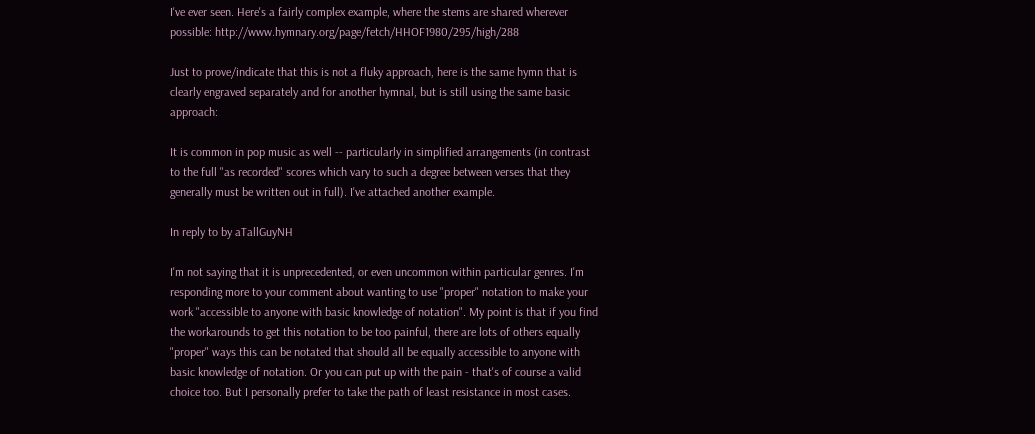I've ever seen. Here's a fairly complex example, where the stems are shared wherever possible: http://www.hymnary.org/page/fetch/HHOF1980/295/high/288

Just to prove/indicate that this is not a fluky approach, here is the same hymn that is clearly engraved separately and for another hymnal, but is still using the same basic approach:

It is common in pop music as well -- particularly in simplified arrangements (in contrast to the full "as recorded" scores which vary to such a degree between verses that they generally must be written out in full). I've attached another example.

In reply to by aTallGuyNH

I'm not saying that it is unprecedented, or even uncommon within particular genres. I'm responding more to your comment about wanting to use "proper" notation to make your work "accessible to anyone with basic knowledge of notation". My point is that if you find the workarounds to get this notation to be too painful, there are lots of others equally "proper" ways this can be notated that should all be equally accessible to anyone with basic knowledge of notation. Or you can put up with the pain - that's of course a valid choice too. But I personally prefer to take the path of least resistance in most cases.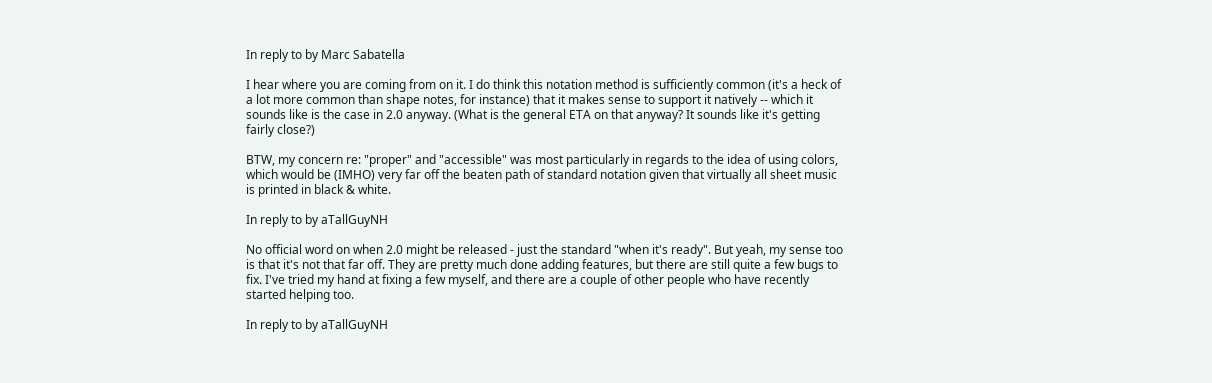In reply to by Marc Sabatella

I hear where you are coming from on it. I do think this notation method is sufficiently common (it's a heck of a lot more common than shape notes, for instance) that it makes sense to support it natively -- which it sounds like is the case in 2.0 anyway. (What is the general ETA on that anyway? It sounds like it's getting fairly close?)

BTW, my concern re: "proper" and "accessible" was most particularly in regards to the idea of using colors, which would be (IMHO) very far off the beaten path of standard notation given that virtually all sheet music is printed in black & white.

In reply to by aTallGuyNH

No official word on when 2.0 might be released - just the standard "when it's ready". But yeah, my sense too is that it's not that far off. They are pretty much done adding features, but there are still quite a few bugs to fix. I've tried my hand at fixing a few myself, and there are a couple of other people who have recently started helping too.

In reply to by aTallGuyNH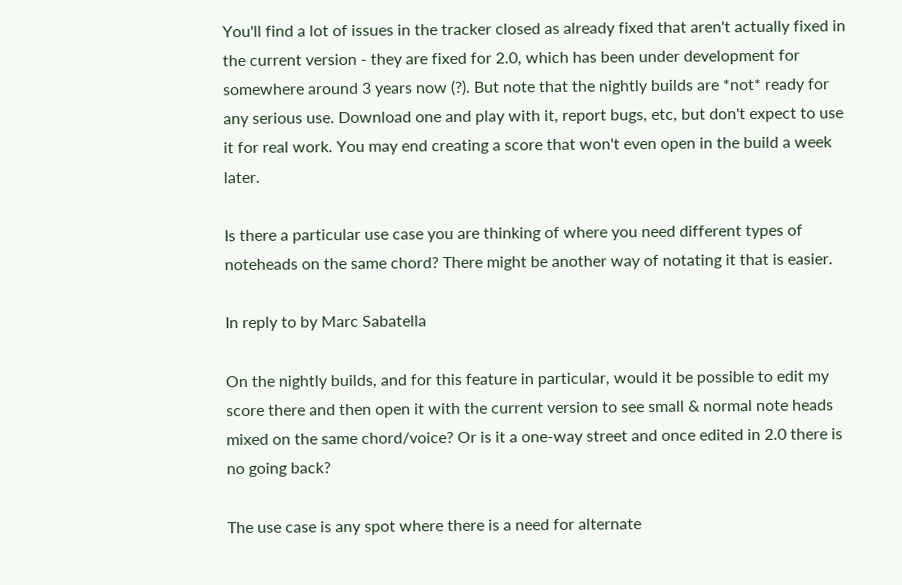You'll find a lot of issues in the tracker closed as already fixed that aren't actually fixed in the current version - they are fixed for 2.0, which has been under development for somewhere around 3 years now (?). But note that the nightly builds are *not* ready for any serious use. Download one and play with it, report bugs, etc, but don't expect to use it for real work. You may end creating a score that won't even open in the build a week later.

Is there a particular use case you are thinking of where you need different types of noteheads on the same chord? There might be another way of notating it that is easier.

In reply to by Marc Sabatella

On the nightly builds, and for this feature in particular, would it be possible to edit my score there and then open it with the current version to see small & normal note heads mixed on the same chord/voice? Or is it a one-way street and once edited in 2.0 there is no going back?

The use case is any spot where there is a need for alternate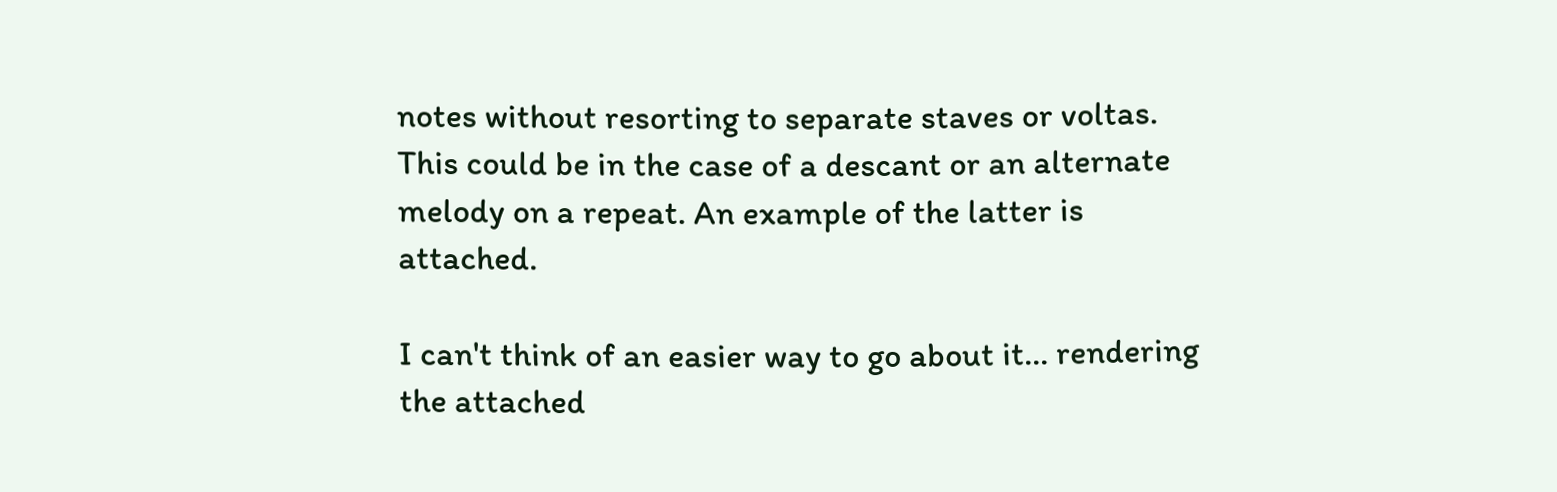notes without resorting to separate staves or voltas. This could be in the case of a descant or an alternate melody on a repeat. An example of the latter is attached.

I can't think of an easier way to go about it... rendering the attached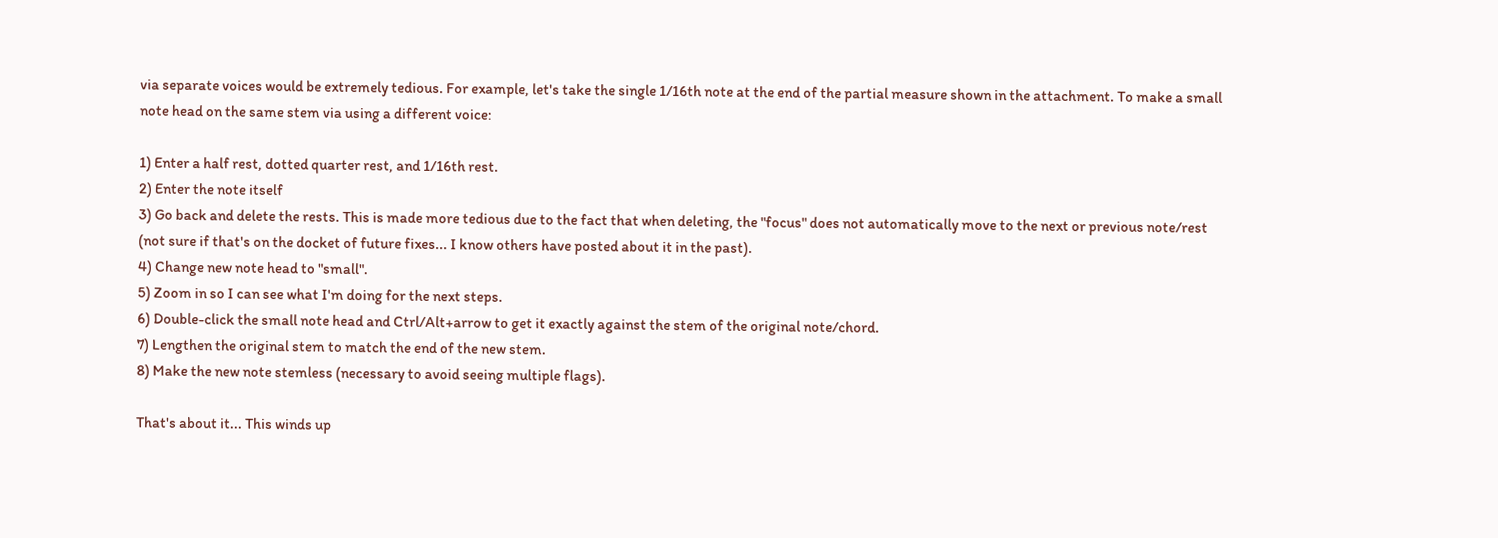via separate voices would be extremely tedious. For example, let's take the single 1/16th note at the end of the partial measure shown in the attachment. To make a small note head on the same stem via using a different voice:

1) Enter a half rest, dotted quarter rest, and 1/16th rest.
2) Enter the note itself
3) Go back and delete the rests. This is made more tedious due to the fact that when deleting, the "focus" does not automatically move to the next or previous note/rest (not sure if that's on the docket of future fixes... I know others have posted about it in the past).
4) Change new note head to "small".
5) Zoom in so I can see what I'm doing for the next steps.
6) Double-click the small note head and Ctrl/Alt+arrow to get it exactly against the stem of the original note/chord.
7) Lengthen the original stem to match the end of the new stem.
8) Make the new note stemless (necessary to avoid seeing multiple flags).

That's about it... This winds up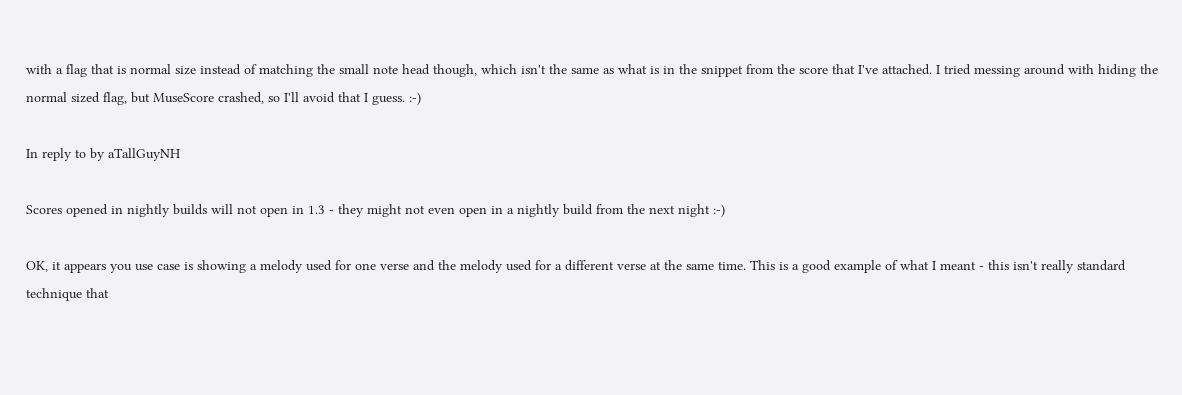with a flag that is normal size instead of matching the small note head though, which isn't the same as what is in the snippet from the score that I've attached. I tried messing around with hiding the normal sized flag, but MuseScore crashed, so I'll avoid that I guess. :-)

In reply to by aTallGuyNH

Scores opened in nightly builds will not open in 1.3 - they might not even open in a nightly build from the next night :-)

OK, it appears you use case is showing a melody used for one verse and the melody used for a different verse at the same time. This is a good example of what I meant - this isn't really standard technique that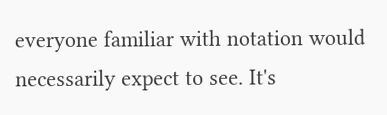everyone familiar with notation would necessarily expect to see. It's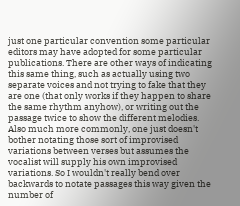just one particular convention some particular editors may have adopted for some particular publications. There are other ways of indicating this same thing, such as actually using two separate voices and not trying to fake that they are one (that only works if they happen to share the same rhythm anyhow), or writing out the passage twice to show the different melodies. Also much more commonly, one just doesn't bother notating those sort of improvised variations between verses but assumes the vocalist will supply his own improvised variations. So I wouldn't really bend over backwards to notate passages this way given the number of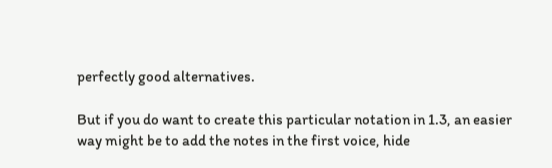perfectly good alternatives.

But if you do want to create this particular notation in 1.3, an easier way might be to add the notes in the first voice, hide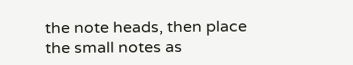the note heads, then place the small notes as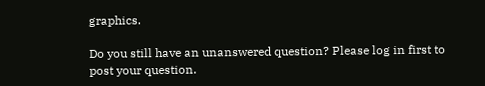graphics.

Do you still have an unanswered question? Please log in first to post your question.